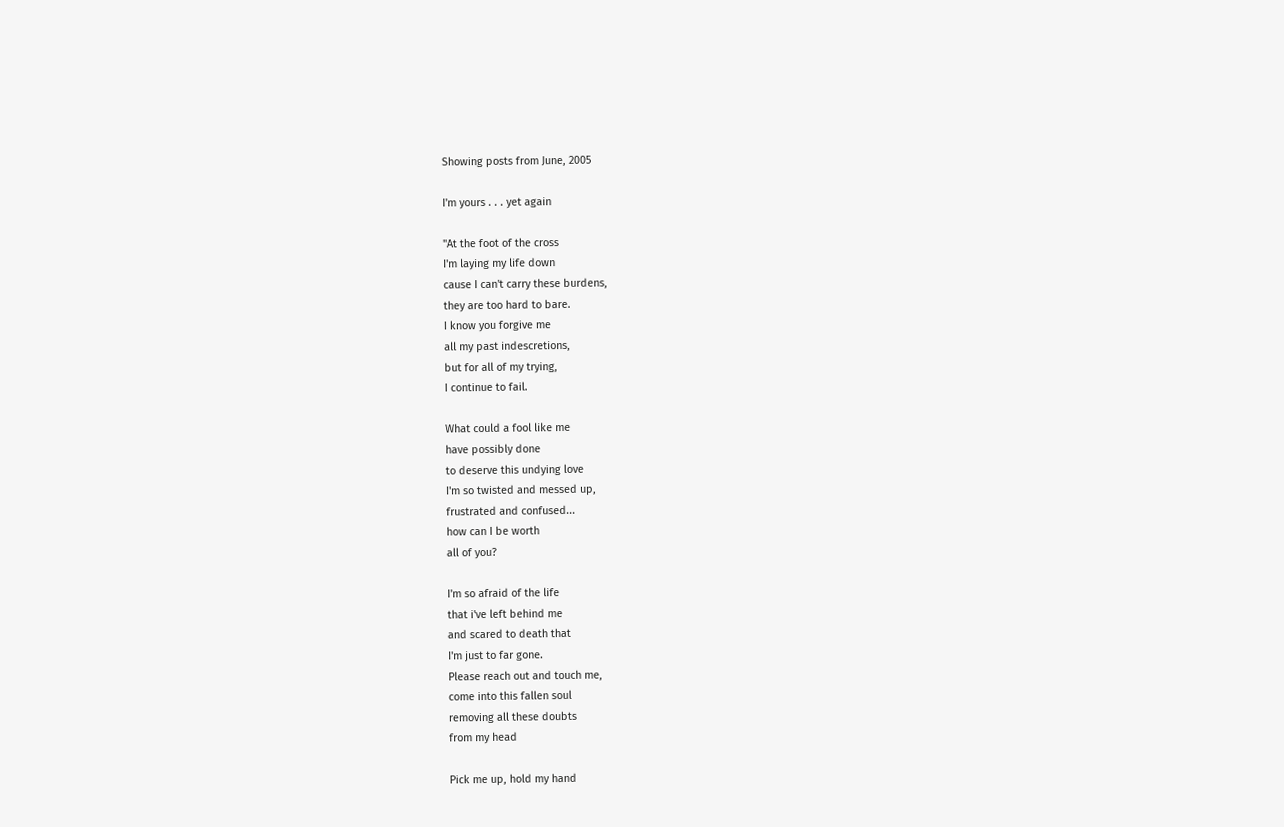Showing posts from June, 2005

I'm yours . . . yet again

"At the foot of the cross
I'm laying my life down
cause I can't carry these burdens,
they are too hard to bare.
I know you forgive me
all my past indescretions,
but for all of my trying,
I continue to fail.

What could a fool like me
have possibly done
to deserve this undying love
I'm so twisted and messed up,
frustrated and confused...
how can I be worth
all of you?

I'm so afraid of the life
that i've left behind me
and scared to death that
I'm just to far gone.
Please reach out and touch me,
come into this fallen soul
removing all these doubts
from my head

Pick me up, hold my hand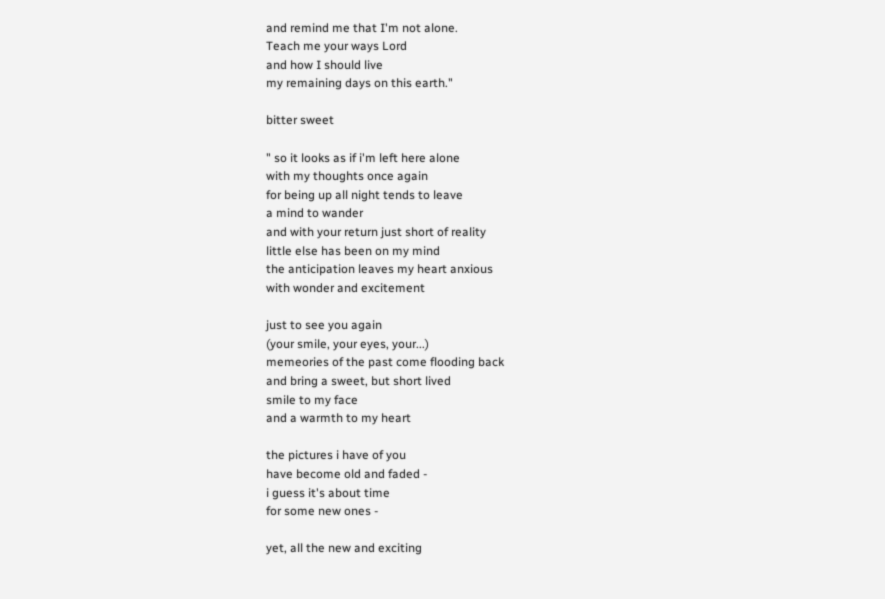and remind me that I'm not alone.
Teach me your ways Lord
and how I should live
my remaining days on this earth."

bitter sweet

" so it looks as if i'm left here alone
with my thoughts once again
for being up all night tends to leave
a mind to wander
and with your return just short of reality
little else has been on my mind
the anticipation leaves my heart anxious
with wonder and excitement

just to see you again
(your smile, your eyes, your...)
memeories of the past come flooding back
and bring a sweet, but short lived
smile to my face
and a warmth to my heart

the pictures i have of you
have become old and faded -
i guess it's about time
for some new ones -

yet, all the new and exciting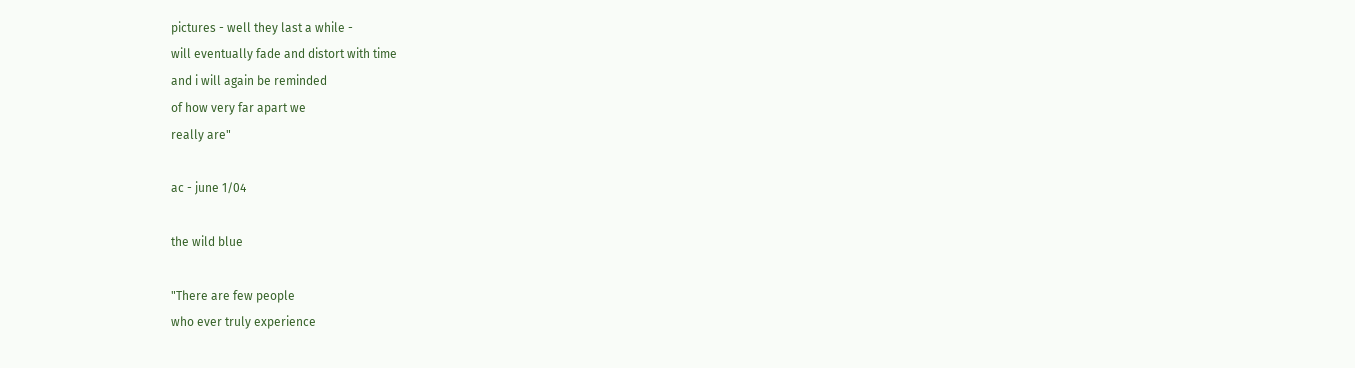pictures - well they last a while -
will eventually fade and distort with time
and i will again be reminded
of how very far apart we
really are"

ac - june 1/04

the wild blue

"There are few people
who ever truly experience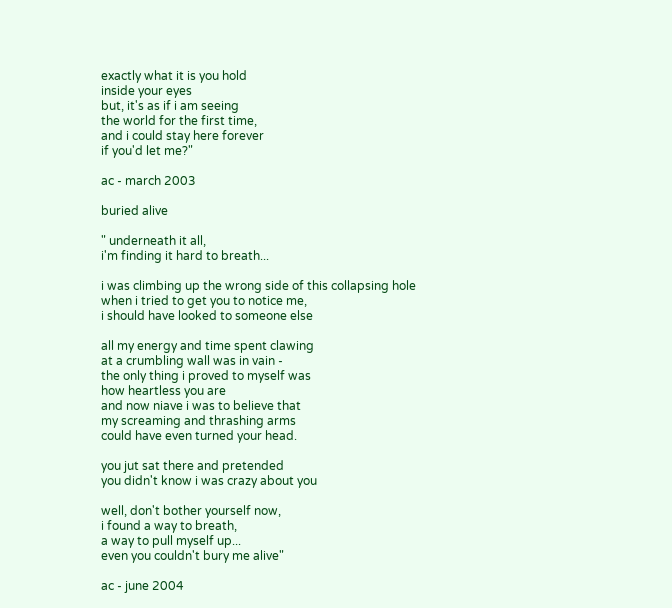exactly what it is you hold
inside your eyes
but, it's as if i am seeing
the world for the first time,
and i could stay here forever
if you'd let me?"

ac - march 2003

buried alive

" underneath it all,
i'm finding it hard to breath...

i was climbing up the wrong side of this collapsing hole
when i tried to get you to notice me,
i should have looked to someone else

all my energy and time spent clawing
at a crumbling wall was in vain -
the only thing i proved to myself was
how heartless you are
and now niave i was to believe that
my screaming and thrashing arms
could have even turned your head.

you jut sat there and pretended
you didn't know i was crazy about you

well, don't bother yourself now,
i found a way to breath,
a way to pull myself up...
even you couldn't bury me alive"

ac - june 2004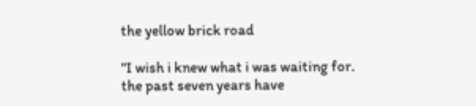the yellow brick road

"I wish i knew what i was waiting for.
the past seven years have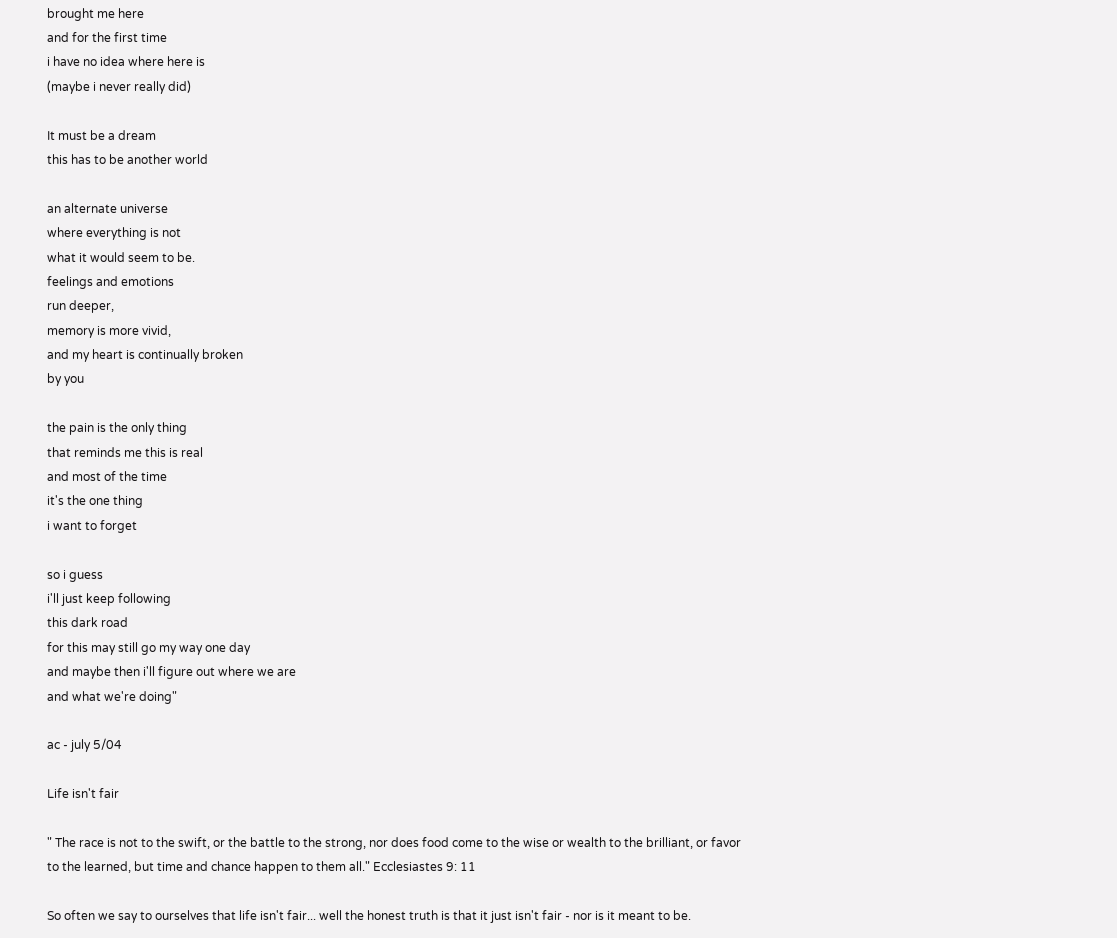brought me here
and for the first time
i have no idea where here is
(maybe i never really did)

It must be a dream
this has to be another world

an alternate universe
where everything is not
what it would seem to be.
feelings and emotions
run deeper,
memory is more vivid,
and my heart is continually broken
by you

the pain is the only thing
that reminds me this is real
and most of the time
it's the one thing
i want to forget

so i guess
i'll just keep following
this dark road
for this may still go my way one day
and maybe then i'll figure out where we are
and what we're doing"

ac - july 5/04

Life isn't fair

" The race is not to the swift, or the battle to the strong, nor does food come to the wise or wealth to the brilliant, or favor to the learned, but time and chance happen to them all." Ecclesiastes 9: 11

So often we say to ourselves that life isn't fair... well the honest truth is that it just isn't fair - nor is it meant to be.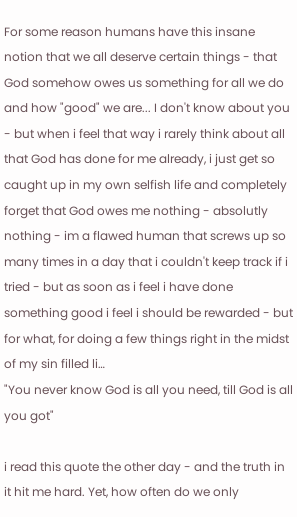For some reason humans have this insane notion that we all deserve certain things - that God somehow owes us something for all we do and how "good" we are... I don't know about you - but when i feel that way i rarely think about all that God has done for me already, i just get so caught up in my own selfish life and completely forget that God owes me nothing - absolutly nothing - im a flawed human that screws up so many times in a day that i couldn't keep track if i tried - but as soon as i feel i have done something good i feel i should be rewarded - but for what, for doing a few things right in the midst of my sin filled li…
"You never know God is all you need, till God is all you got"

i read this quote the other day - and the truth in it hit me hard. Yet, how often do we only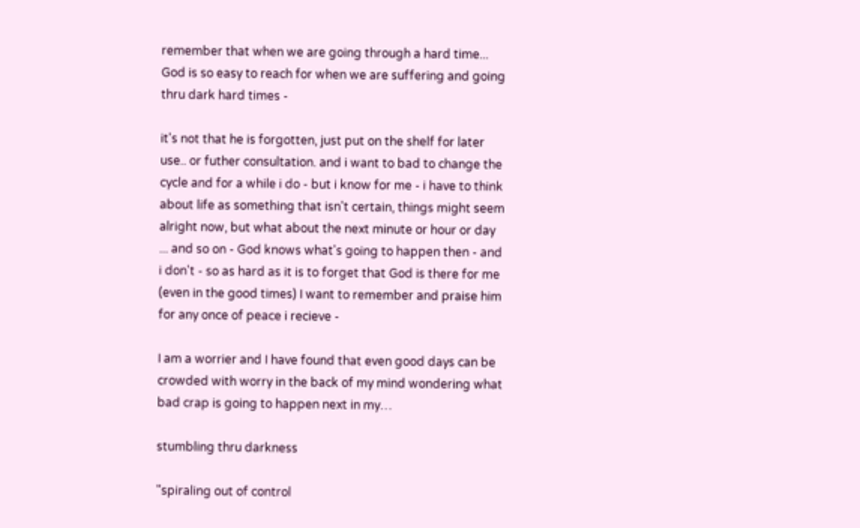remember that when we are going through a hard time... God is so easy to reach for when we are suffering and going thru dark hard times -

it's not that he is forgotten, just put on the shelf for later use.. or futher consultation. and i want to bad to change the cycle and for a while i do - but i know for me - i have to think about life as something that isn't certain, things might seem alright now, but what about the next minute or hour or day ... and so on - God knows what's going to happen then - and i don't - so as hard as it is to forget that God is there for me (even in the good times) I want to remember and praise him for any once of peace i recieve -

I am a worrier and I have found that even good days can be crowded with worry in the back of my mind wondering what bad crap is going to happen next in my…

stumbling thru darkness

"spiraling out of control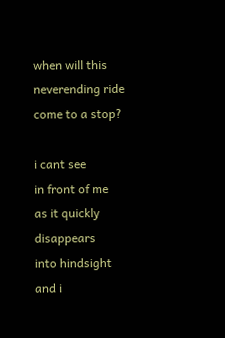when will this neverending ride
come to a stop?

i cant see
in front of me
as it quickly disappears
into hindsight
and i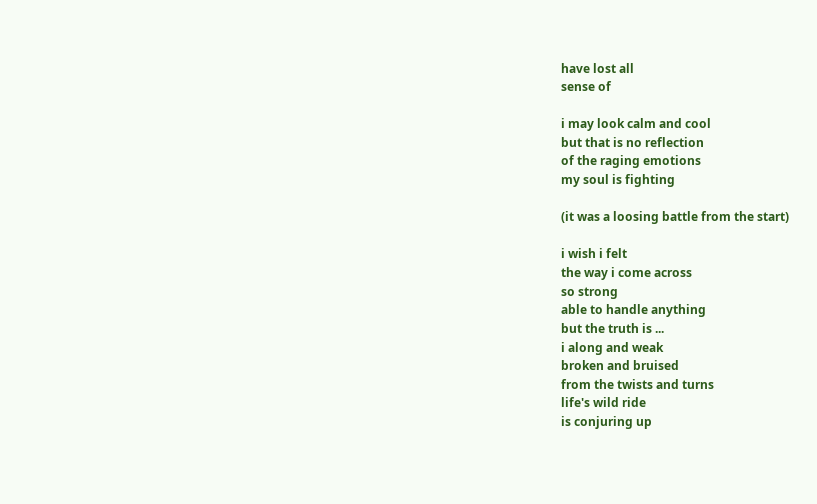have lost all
sense of

i may look calm and cool
but that is no reflection
of the raging emotions
my soul is fighting

(it was a loosing battle from the start)

i wish i felt
the way i come across
so strong
able to handle anything
but the truth is ...
i along and weak
broken and bruised
from the twists and turns
life's wild ride
is conjuring up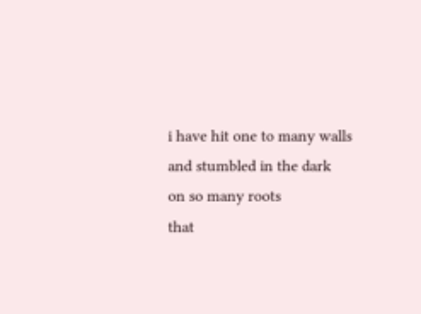i have hit one to many walls
and stumbled in the dark
on so many roots
that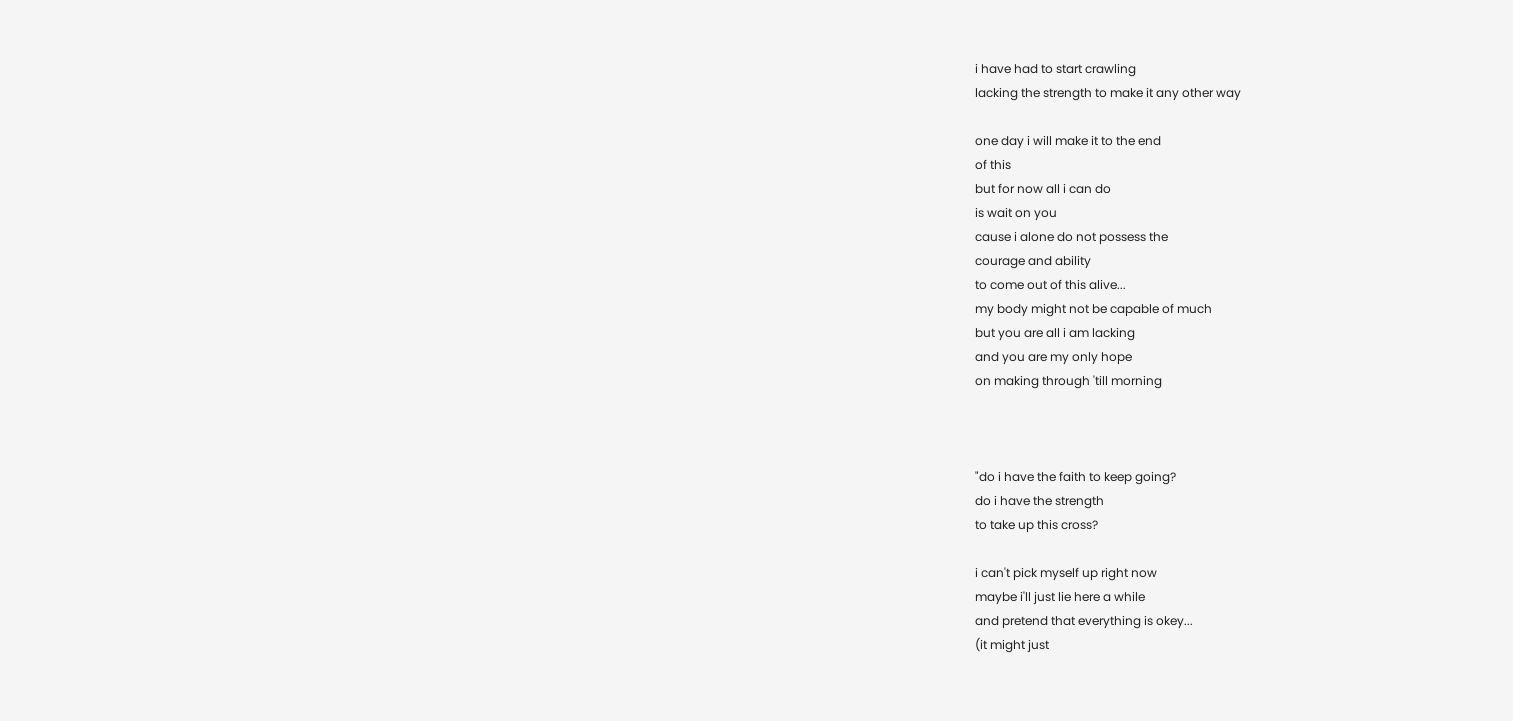i have had to start crawling
lacking the strength to make it any other way

one day i will make it to the end
of this
but for now all i can do
is wait on you
cause i alone do not possess the
courage and ability
to come out of this alive...
my body might not be capable of much
but you are all i am lacking
and you are my only hope
on making through 'till morning



"do i have the faith to keep going?
do i have the strength
to take up this cross?

i can't pick myself up right now
maybe i'll just lie here a while
and pretend that everything is okey...
(it might just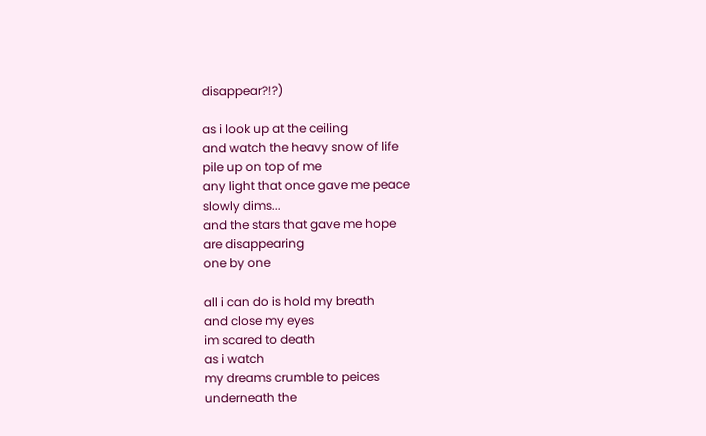disappear?!?)

as i look up at the ceiling
and watch the heavy snow of life
pile up on top of me
any light that once gave me peace
slowly dims...
and the stars that gave me hope
are disappearing
one by one

all i can do is hold my breath
and close my eyes
im scared to death
as i watch
my dreams crumble to peices
underneath the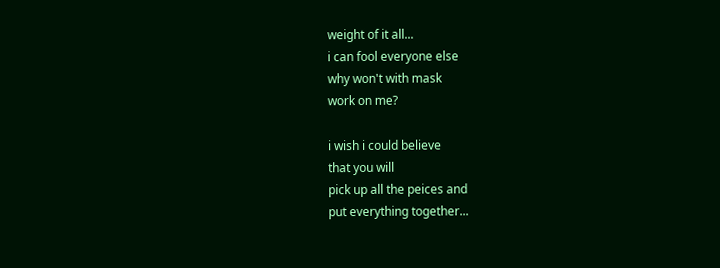weight of it all...
i can fool everyone else
why won't with mask
work on me?

i wish i could believe
that you will
pick up all the peices and
put everything together...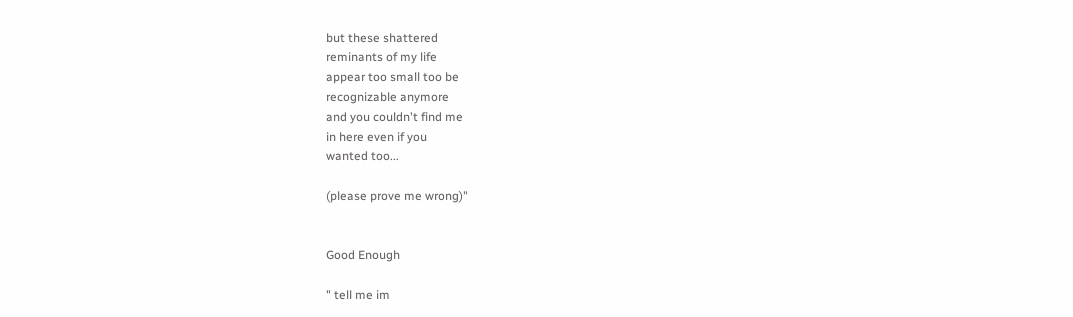but these shattered
reminants of my life
appear too small too be
recognizable anymore
and you couldn't find me
in here even if you
wanted too...

(please prove me wrong)"


Good Enough

" tell me im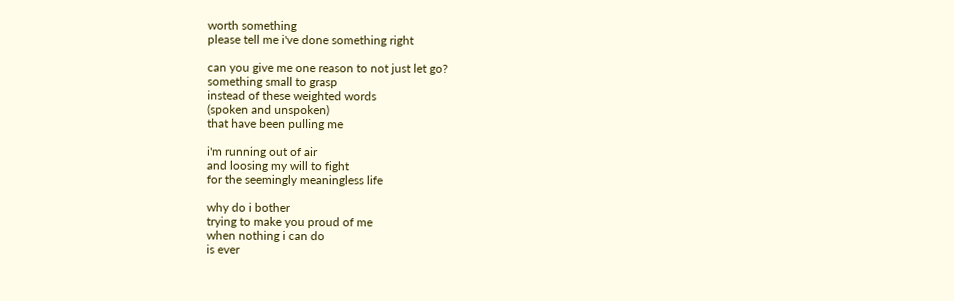worth something
please tell me i've done something right

can you give me one reason to not just let go?
something small to grasp
instead of these weighted words
(spoken and unspoken)
that have been pulling me

i'm running out of air
and loosing my will to fight
for the seemingly meaningless life

why do i bother
trying to make you proud of me
when nothing i can do
is ever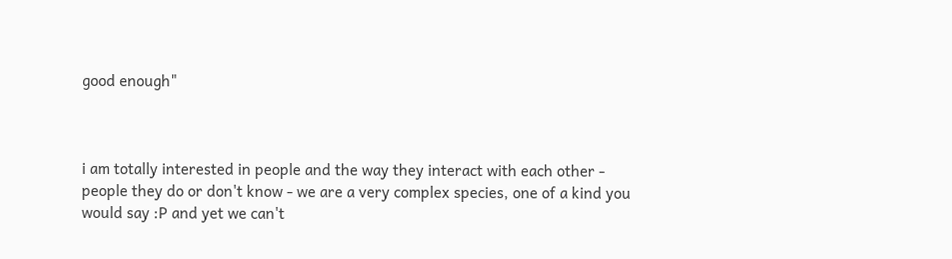good enough"



i am totally interested in people and the way they interact with each other - people they do or don't know - we are a very complex species, one of a kind you would say :P and yet we can't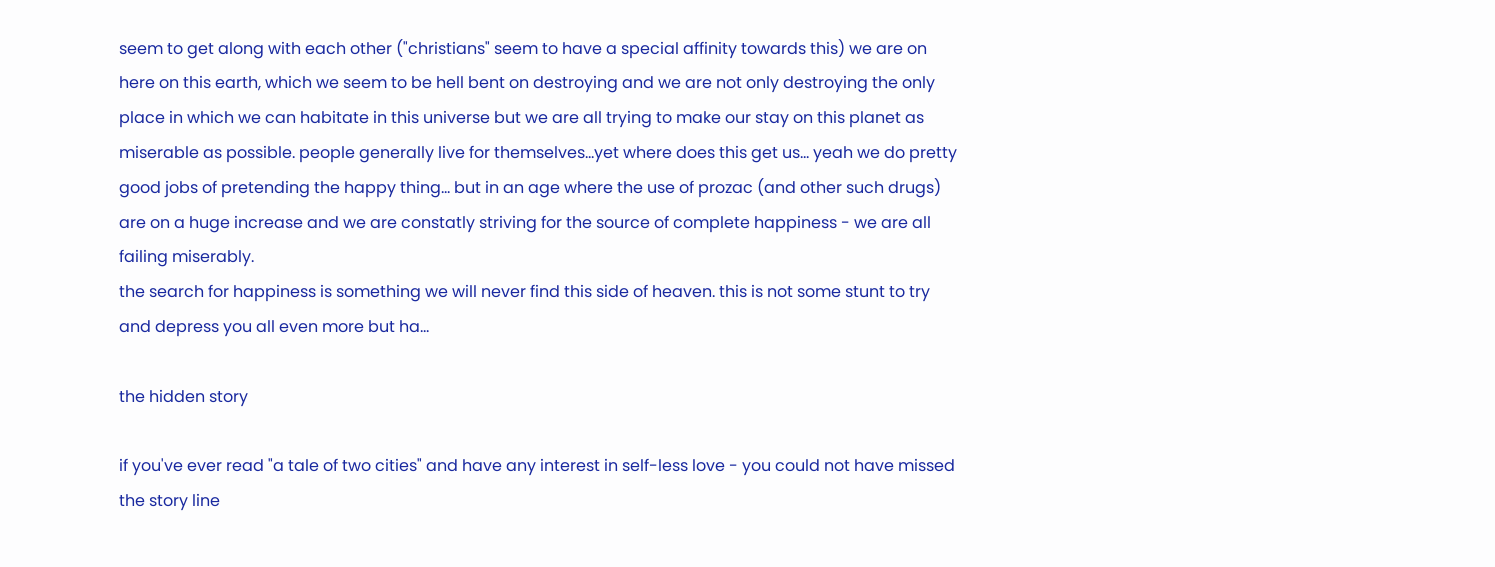seem to get along with each other ("christians" seem to have a special affinity towards this) we are on here on this earth, which we seem to be hell bent on destroying and we are not only destroying the only place in which we can habitate in this universe but we are all trying to make our stay on this planet as miserable as possible. people generally live for themselves...yet where does this get us... yeah we do pretty good jobs of pretending the happy thing... but in an age where the use of prozac (and other such drugs) are on a huge increase and we are constatly striving for the source of complete happiness - we are all failing miserably.
the search for happiness is something we will never find this side of heaven. this is not some stunt to try and depress you all even more but ha…

the hidden story

if you've ever read "a tale of two cities" and have any interest in self-less love - you could not have missed the story line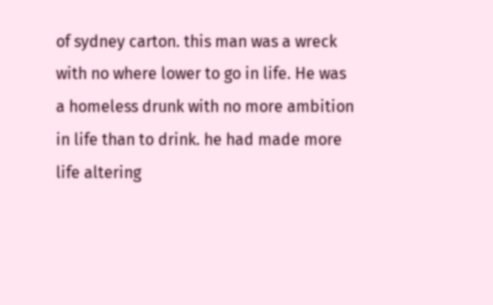of sydney carton. this man was a wreck with no where lower to go in life. He was a homeless drunk with no more ambition in life than to drink. he had made more life altering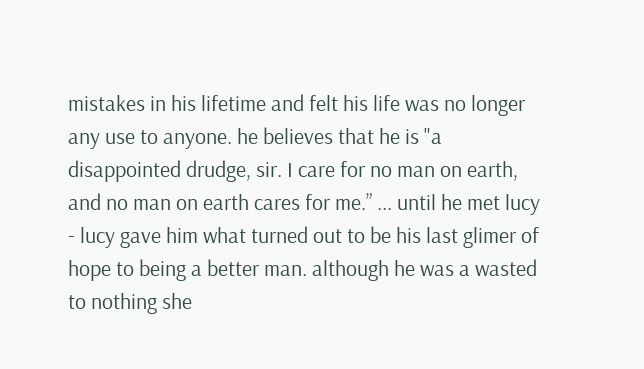mistakes in his lifetime and felt his life was no longer any use to anyone. he believes that he is "a disappointed drudge, sir. I care for no man on earth, and no man on earth cares for me.” ... until he met lucy - lucy gave him what turned out to be his last glimer of hope to being a better man. although he was a wasted to nothing she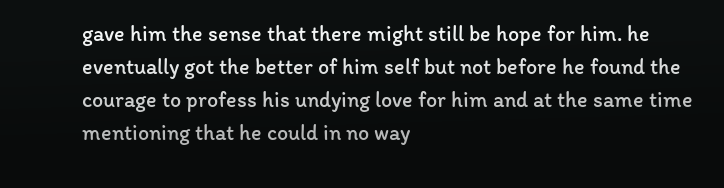gave him the sense that there might still be hope for him. he eventually got the better of him self but not before he found the courage to profess his undying love for him and at the same time mentioning that he could in no way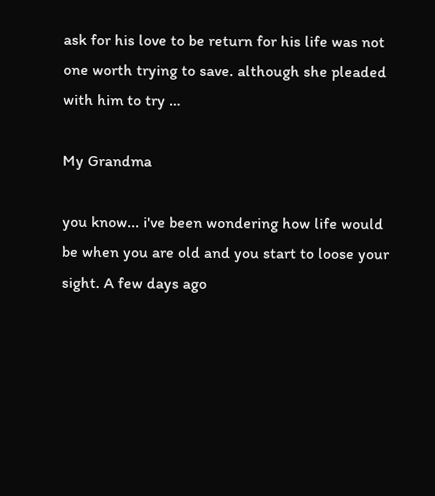ask for his love to be return for his life was not one worth trying to save. although she pleaded with him to try …

My Grandma

you know... i've been wondering how life would be when you are old and you start to loose your sight. A few days ago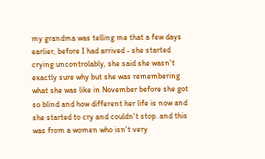my grandma was telling me that a few days earlier, before I had arrived - she started crying uncontrolably, she said she wasn't exactly sure why but she was remembering what she was like in November before she got so blind and how different her life is now and she started to cry and couldn't stop. and this was from a women who isn't very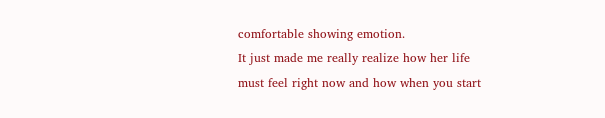comfortable showing emotion.
It just made me really realize how her life must feel right now and how when you start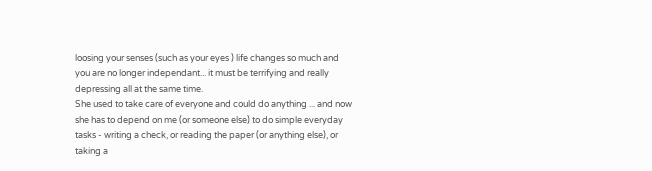loosing your senses (such as your eyes ) life changes so much and you are no longer independant... it must be terrifying and really depressing all at the same time.
She used to take care of everyone and could do anything ... and now she has to depend on me (or someone else) to do simple everyday tasks - writing a check, or reading the paper (or anything else), or taking a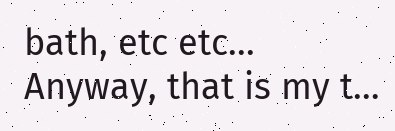bath, etc etc...
Anyway, that is my t…